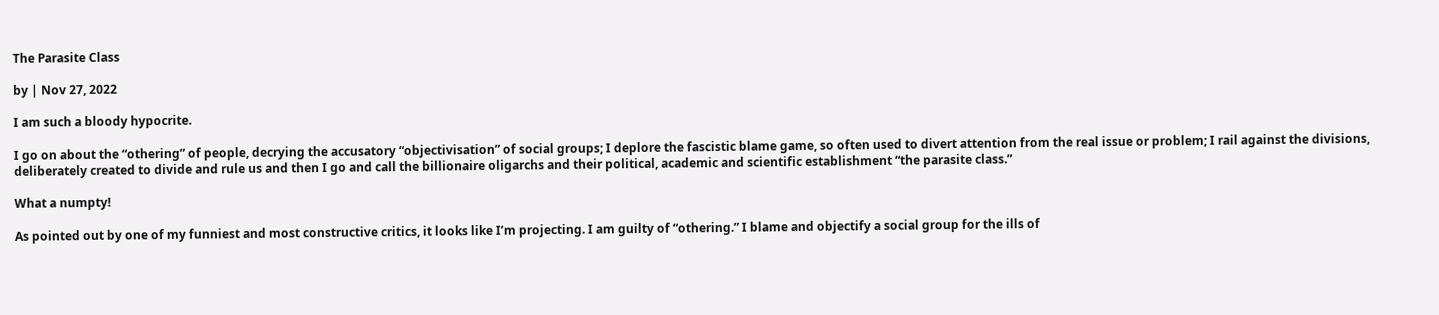The Parasite Class

by | Nov 27, 2022

I am such a bloody hypocrite.

I go on about the “othering” of people, decrying the accusatory “objectivisation” of social groups; I deplore the fascistic blame game, so often used to divert attention from the real issue or problem; I rail against the divisions, deliberately created to divide and rule us and then I go and call the billionaire oligarchs and their political, academic and scientific establishment “the parasite class.”

What a numpty!

As pointed out by one of my funniest and most constructive critics, it looks like I’m projecting. I am guilty of “othering.” I blame and objectify a social group for the ills of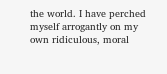the world. I have perched myself arrogantly on my own ridiculous, moral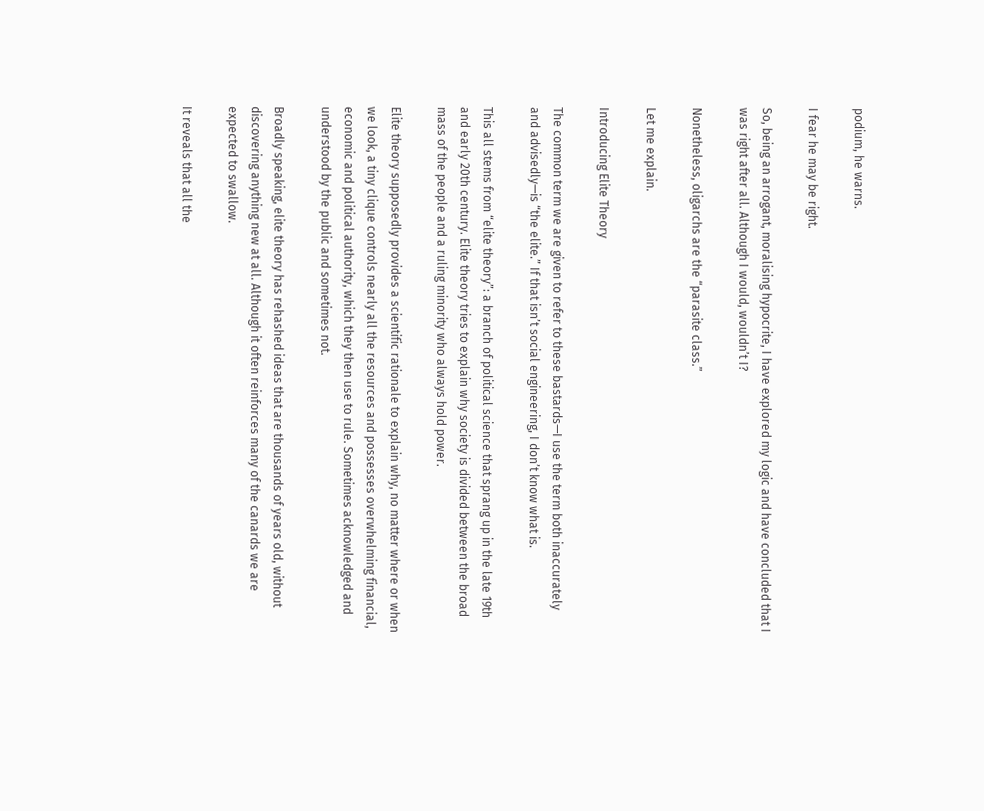podium, he warns.

I fear he may be right.

So, being an arrogant, moralising hypocrite, I have explored my logic and have concluded that I was right after all. Although I would, wouldn’t I?

Nonetheless, oligarchs are the “parasite class.”

Let me explain.

Introducing Elite Theory

The common term we are given to refer to these bastards—I use the term both inaccurately and advisedly—is “the elite.” If that isn’t social engineering, I don’t know what is.

This all stems from “elite theory”: a branch of political science that sprang up in the late 19th and early 20th century. Elite theory tries to explain why society is divided between the broad mass of the people and a ruling minority who always hold power.

Elite theory supposedly provides a scientific rationale to explain why, no matter where or when we look, a tiny clique controls nearly all the resources and possesses overwhelming financial, economic and political authority, which they then use to rule. Sometimes acknowledged and understood by the public and sometimes not.

Broadly speaking, elite theory has rehashed ideas that are thousands of years old, without discovering anything new at all. Although it often reinforces many of the canards we are expected to swallow.

It reveals that all the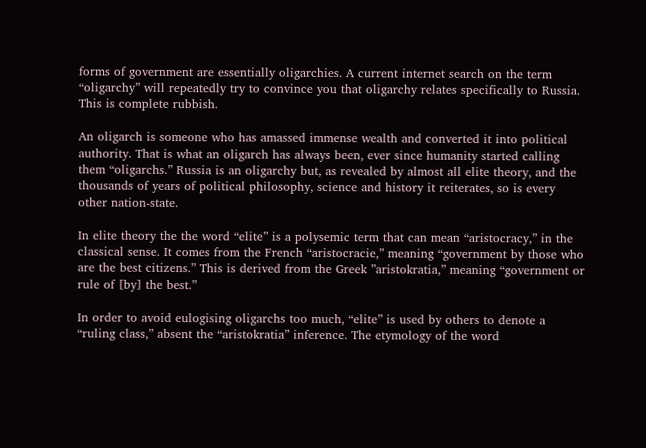forms of government are essentially oligarchies. A current internet search on the term “oligarchy” will repeatedly try to convince you that oligarchy relates specifically to Russia. This is complete rubbish.

An oligarch is someone who has amassed immense wealth and converted it into political authority. That is what an oligarch has always been, ever since humanity started calling them “oligarchs.” Russia is an oligarchy but, as revealed by almost all elite theory, and the thousands of years of political philosophy, science and history it reiterates, so is every other nation-state.

In elite theory the the word “elite” is a polysemic term that can mean “aristocracy,” in the classical sense. It comes from the French “aristocracie,” meaning “government by those who are the best citizens.” This is derived from the Greek ”aristokratia,” meaning “government or rule of [by] the best.”

In order to avoid eulogising oligarchs too much, “elite” is used by others to denote a “ruling class,” absent the “aristokratia” inference. The etymology of the word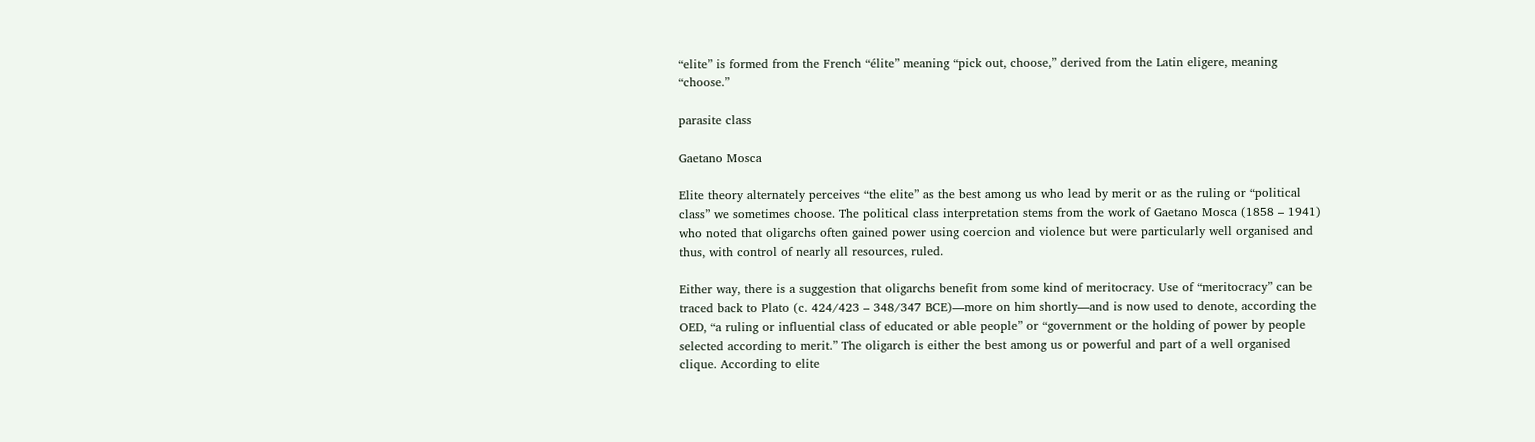“elite” is formed from the French “élite” meaning “pick out, choose,” derived from the Latin eligere, meaning “choose.”

parasite class

Gaetano Mosca

Elite theory alternately perceives “the elite” as the best among us who lead by merit or as the ruling or “political class” we sometimes choose. The political class interpretation stems from the work of Gaetano Mosca (1858 – 1941) who noted that oligarchs often gained power using coercion and violence but were particularly well organised and thus, with control of nearly all resources, ruled.

Either way, there is a suggestion that oligarchs benefit from some kind of meritocracy. Use of “meritocracy” can be traced back to Plato (c. 424/423 – 348/347 BCE)—more on him shortly—and is now used to denote, according the OED, “a ruling or influential class of educated or able people” or “government or the holding of power by people selected according to merit.” The oligarch is either the best among us or powerful and part of a well organised clique. According to elite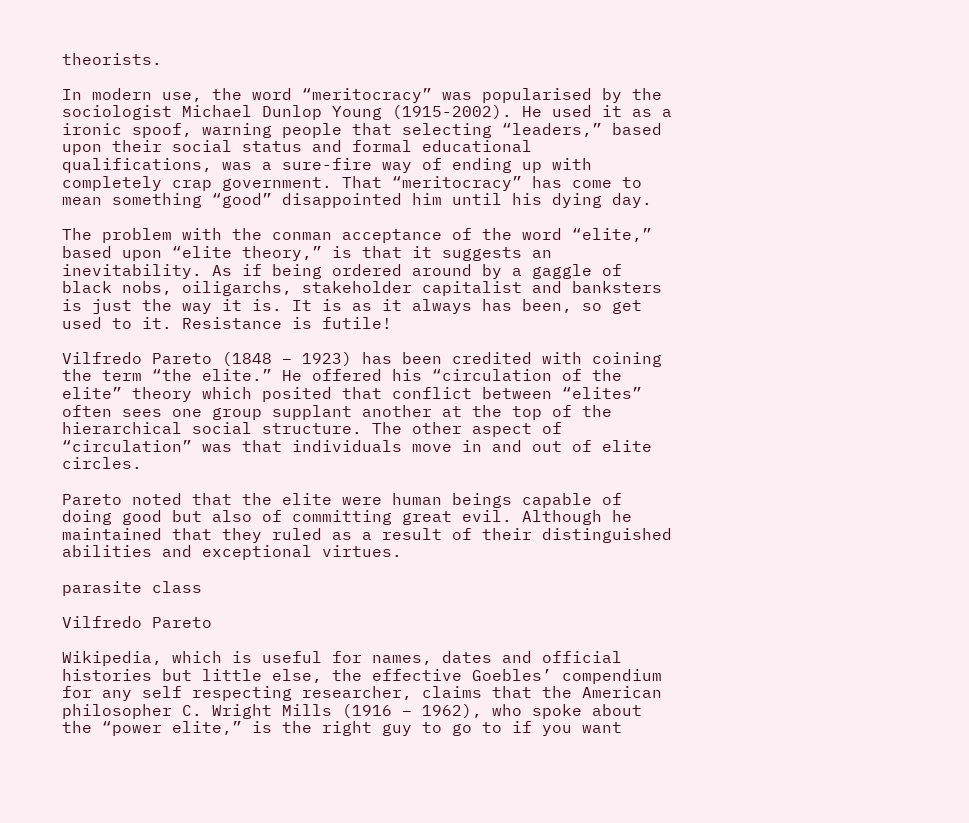theorists.

In modern use, the word “meritocracy” was popularised by the sociologist Michael Dunlop Young (1915-2002). He used it as a ironic spoof, warning people that selecting “leaders,” based upon their social status and formal educational qualifications, was a sure-fire way of ending up with completely crap government. That “meritocracy” has come to mean something “good” disappointed him until his dying day.

The problem with the conman acceptance of the word “elite,” based upon “elite theory,” is that it suggests an inevitability. As if being ordered around by a gaggle of black nobs, oiligarchs, stakeholder capitalist and banksters is just the way it is. It is as it always has been, so get used to it. Resistance is futile!

Vilfredo Pareto (1848 – 1923) has been credited with coining the term “the elite.” He offered his “circulation of the elite” theory which posited that conflict between “elites” often sees one group supplant another at the top of the hierarchical social structure. The other aspect of “circulation” was that individuals move in and out of elite circles.

Pareto noted that the elite were human beings capable of doing good but also of committing great evil. Although he maintained that they ruled as a result of their distinguished abilities and exceptional virtues.

parasite class

Vilfredo Pareto

Wikipedia, which is useful for names, dates and official histories but little else, the effective Goebles’ compendium for any self respecting researcher, claims that the American philosopher C. Wright Mills (1916 – 1962), who spoke about the “power elite,” is the right guy to go to if you want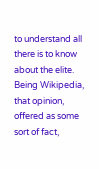to understand all there is to know about the elite. Being Wikipedia, that opinion, offered as some sort of fact,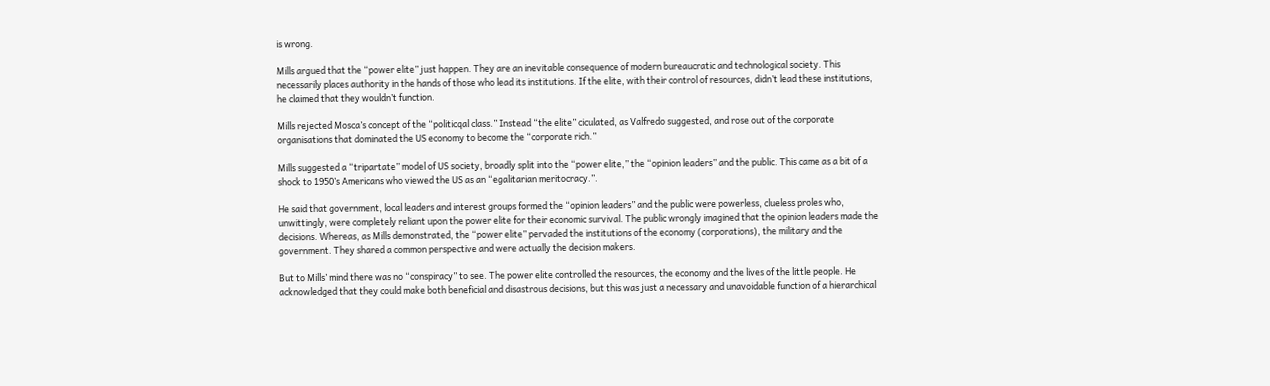is wrong.

Mills argued that the “power elite” just happen. They are an inevitable consequence of modern bureaucratic and technological society. This necessarily places authority in the hands of those who lead its institutions. If the elite, with their control of resources, didn’t lead these institutions, he claimed that they wouldn’t function.

Mills rejected Mosca’s concept of the “politicqal class.” Instead “the elite” ciculated, as Valfredo suggested, and rose out of the corporate organisations that dominated the US economy to become the “corporate rich.”

Mills suggested a “tripartate” model of US society, broadly split into the “power elite,” the “opinion leaders” and the public. This came as a bit of a shock to 1950’s Americans who viewed the US as an “egalitarian meritocracy.”.

He said that government, local leaders and interest groups formed the “opinion leaders” and the public were powerless, clueless proles who, unwittingly, were completely reliant upon the power elite for their economic survival. The public wrongly imagined that the opinion leaders made the decisions. Whereas, as Mills demonstrated, the “power elite” pervaded the institutions of the economy (corporations), the military and the government. They shared a common perspective and were actually the decision makers.

But to Mills’ mind there was no “conspiracy” to see. The power elite controlled the resources, the economy and the lives of the little people. He acknowledged that they could make both beneficial and disastrous decisions, but this was just a necessary and unavoidable function of a hierarchical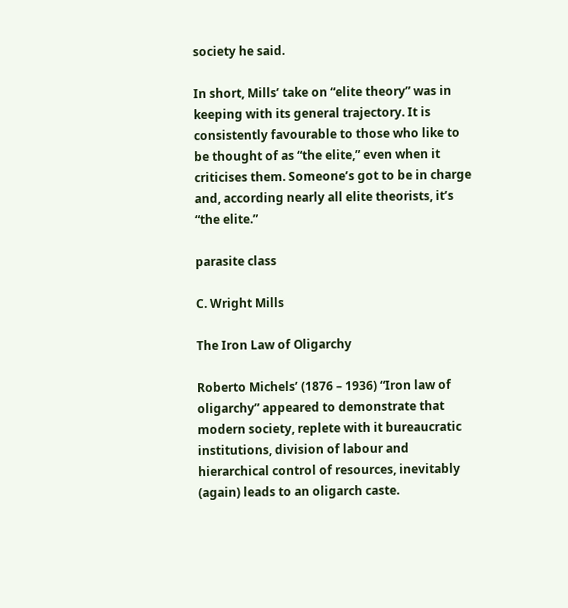society he said.

In short, Mills’ take on “elite theory” was in keeping with its general trajectory. It is consistently favourable to those who like to be thought of as “the elite,” even when it criticises them. Someone’s got to be in charge and, according nearly all elite theorists, it’s “the elite.”

parasite class

C. Wright Mills

The Iron Law of Oligarchy

Roberto Michels’ (1876 – 1936) “Iron law of oligarchy” appeared to demonstrate that modern society, replete with it bureaucratic institutions, division of labour and hierarchical control of resources, inevitably (again) leads to an oligarch caste.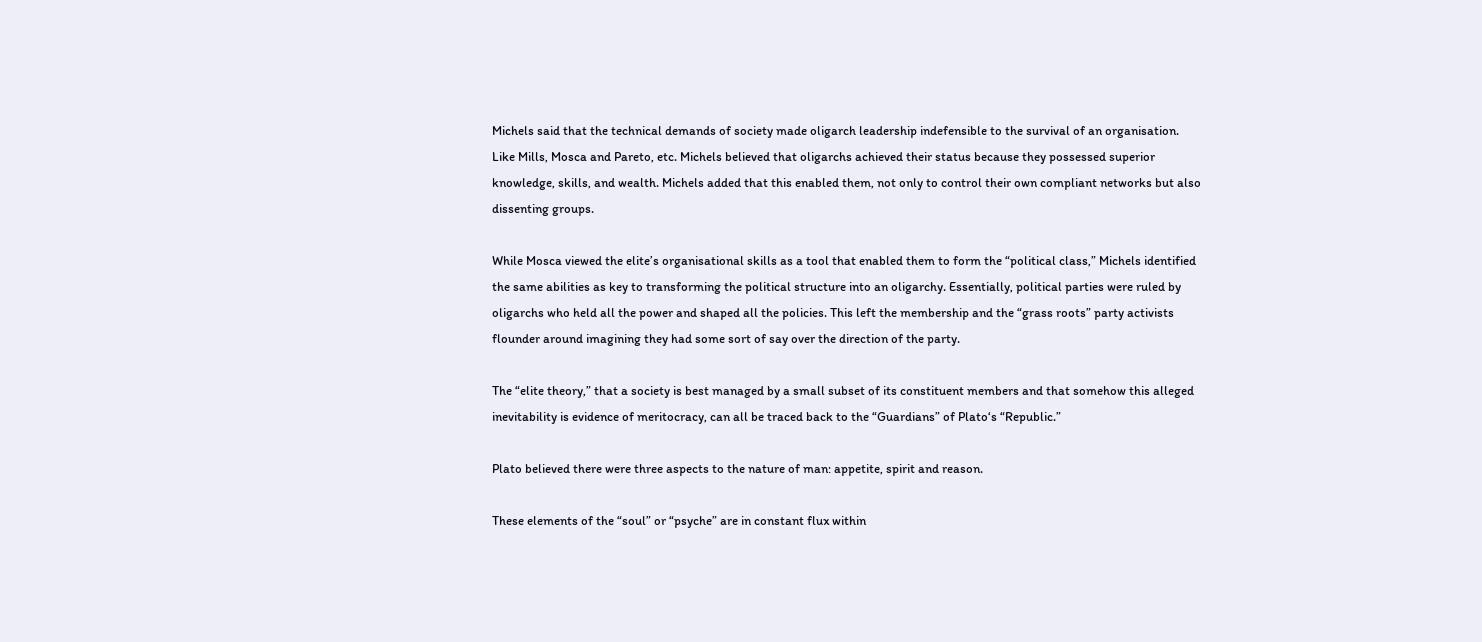Michels said that the technical demands of society made oligarch leadership indefensible to the survival of an organisation. Like Mills, Mosca and Pareto, etc. Michels believed that oligarchs achieved their status because they possessed superior knowledge, skills, and wealth. Michels added that this enabled them, not only to control their own compliant networks but also dissenting groups.

While Mosca viewed the elite’s organisational skills as a tool that enabled them to form the “political class,” Michels identified the same abilities as key to transforming the political structure into an oligarchy. Essentially, political parties were ruled by oligarchs who held all the power and shaped all the policies. This left the membership and the “grass roots” party activists flounder around imagining they had some sort of say over the direction of the party.

The “elite theory,” that a society is best managed by a small subset of its constituent members and that somehow this alleged inevitability is evidence of meritocracy, can all be traced back to the “Guardians” of Plato‘s “Republic.”

Plato believed there were three aspects to the nature of man: appetite, spirit and reason.

These elements of the “soul” or “psyche” are in constant flux within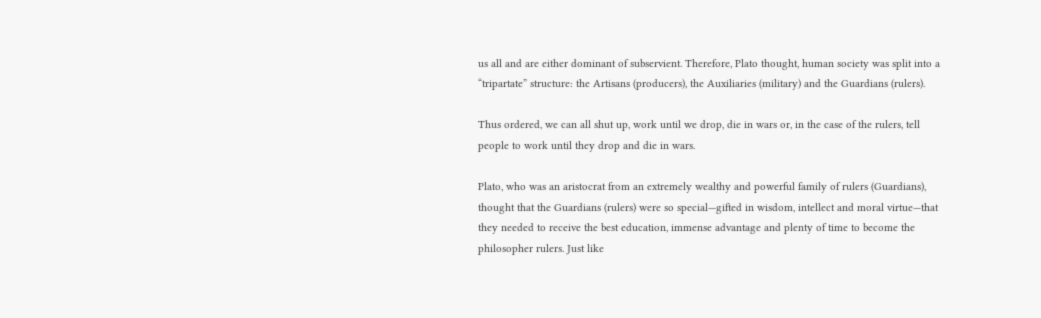us all and are either dominant of subservient. Therefore, Plato thought, human society was split into a “tripartate” structure: the Artisans (producers), the Auxiliaries (military) and the Guardians (rulers).

Thus ordered, we can all shut up, work until we drop, die in wars or, in the case of the rulers, tell people to work until they drop and die in wars.

Plato, who was an aristocrat from an extremely wealthy and powerful family of rulers (Guardians), thought that the Guardians (rulers) were so special—gifted in wisdom, intellect and moral virtue—that they needed to receive the best education, immense advantage and plenty of time to become the philosopher rulers. Just like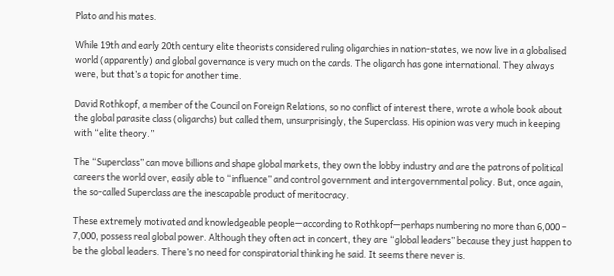Plato and his mates.

While 19th and early 20th century elite theorists considered ruling oligarchies in nation-states, we now live in a globalised world (apparently) and global governance is very much on the cards. The oligarch has gone international. They always were, but that’s a topic for another time.

David Rothkopf, a member of the Council on Foreign Relations, so no conflict of interest there, wrote a whole book about the global parasite class (oligarchs) but called them, unsurprisingly, the Superclass. His opinion was very much in keeping with “elite theory.”

The “Superclass” can move billions and shape global markets, they own the lobby industry and are the patrons of political careers the world over, easily able to “influence” and control government and intergovernmental policy. But, once again, the so-called Superclass are the inescapable product of meritocracy.

These extremely motivated and knowledgeable people—according to Rothkopf—perhaps numbering no more than 6,000 – 7,000, possess real global power. Although they often act in concert, they are “global leaders” because they just happen to be the global leaders. There’s no need for conspiratorial thinking he said. It seems there never is.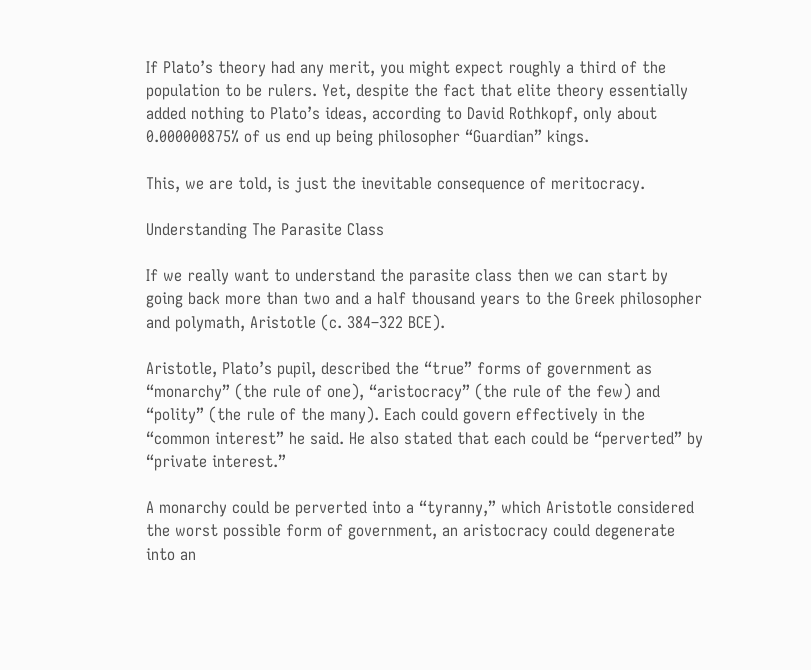If Plato’s theory had any merit, you might expect roughly a third of the population to be rulers. Yet, despite the fact that elite theory essentially added nothing to Plato’s ideas, according to David Rothkopf, only about 0.000000875% of us end up being philosopher “Guardian” kings.

This, we are told, is just the inevitable consequence of meritocracy.

Understanding The Parasite Class

If we really want to understand the parasite class then we can start by going back more than two and a half thousand years to the Greek philosopher and polymath, Aristotle (c. 384–322 BCE).

Aristotle, Plato’s pupil, described the “true” forms of government as “monarchy” (the rule of one), “aristocracy” (the rule of the few) and “polity” (the rule of the many). Each could govern effectively in the “common interest” he said. He also stated that each could be “perverted” by “private interest.”

A monarchy could be perverted into a “tyranny,” which Aristotle considered the worst possible form of government, an aristocracy could degenerate into an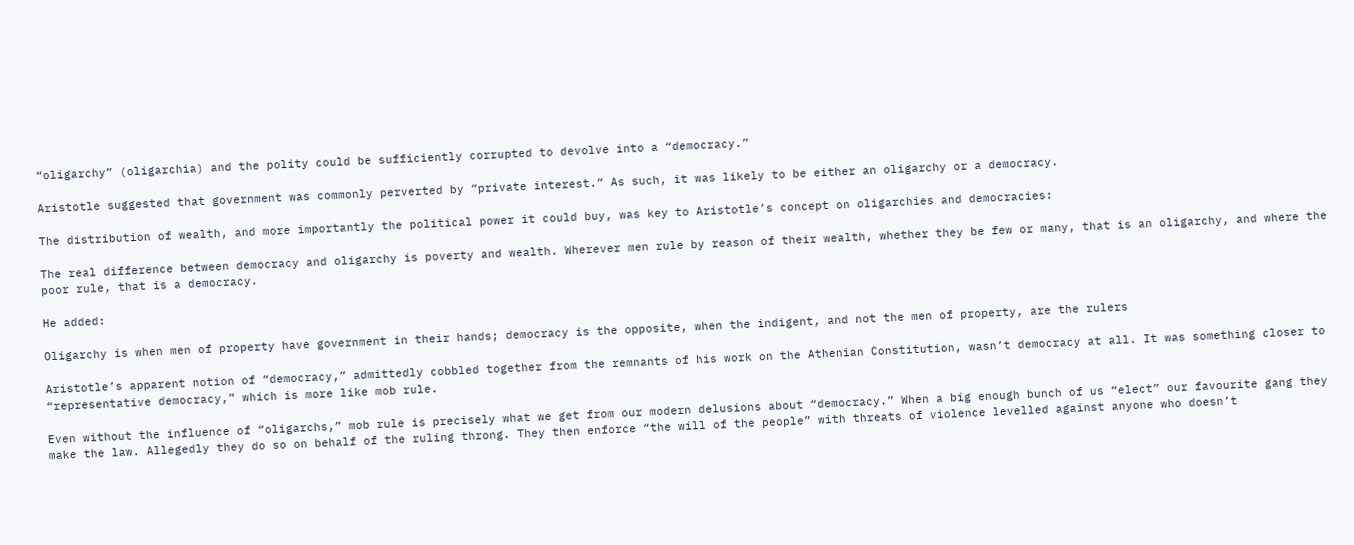“oligarchy” (oligarchia) and the polity could be sufficiently corrupted to devolve into a “democracy.”

Aristotle suggested that government was commonly perverted by “private interest.” As such, it was likely to be either an oligarchy or a democracy.

The distribution of wealth, and more importantly the political power it could buy, was key to Aristotle’s concept on oligarchies and democracies:

The real difference between democracy and oligarchy is poverty and wealth. Wherever men rule by reason of their wealth, whether they be few or many, that is an oligarchy, and where the poor rule, that is a democracy.

He added:

Oligarchy is when men of property have government in their hands; democracy is the opposite, when the indigent, and not the men of property, are the rulers

Aristotle’s apparent notion of “democracy,” admittedly cobbled together from the remnants of his work on the Athenian Constitution, wasn’t democracy at all. It was something closer to “representative democracy,” which is more like mob rule.

Even without the influence of “oligarchs,” mob rule is precisely what we get from our modern delusions about “democracy.” When a big enough bunch of us “elect” our favourite gang they make the law. Allegedly they do so on behalf of the ruling throng. They then enforce “the will of the people” with threats of violence levelled against anyone who doesn’t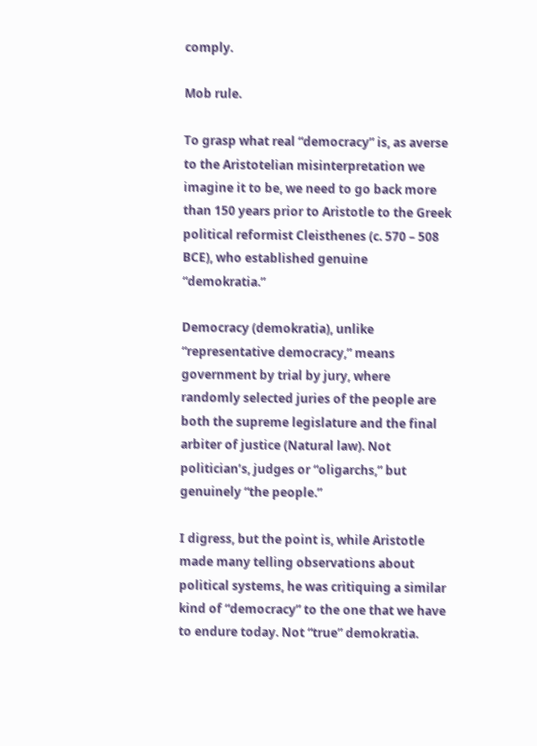comply.

Mob rule.

To grasp what real “democracy” is, as averse to the Aristotelian misinterpretation we imagine it to be, we need to go back more than 150 years prior to Aristotle to the Greek political reformist Cleisthenes (c. 570 – 508 BCE), who established genuine “demokratia.”

Democracy (demokratia), unlike “representative democracy,” means government by trial by jury, where randomly selected juries of the people are both the supreme legislature and the final arbiter of justice (Natural law). Not politician’s, judges or “oligarchs,” but genuinely “the people.”

I digress, but the point is, while Aristotle made many telling observations about political systems, he was critiquing a similar kind of “democracy” to the one that we have to endure today. Not “true” demokratia.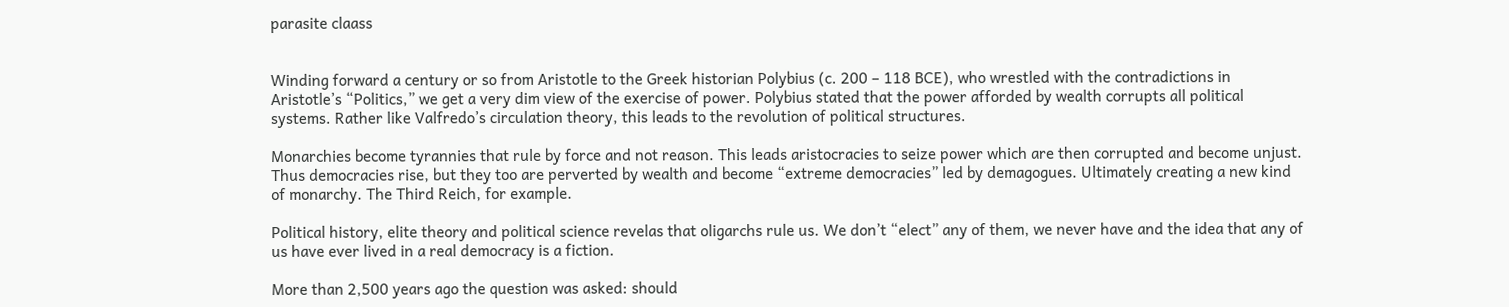parasite claass


Winding forward a century or so from Aristotle to the Greek historian Polybius (c. 200 – 118 BCE), who wrestled with the contradictions in Aristotle’s “Politics,” we get a very dim view of the exercise of power. Polybius stated that the power afforded by wealth corrupts all political systems. Rather like Valfredo’s circulation theory, this leads to the revolution of political structures.

Monarchies become tyrannies that rule by force and not reason. This leads aristocracies to seize power which are then corrupted and become unjust. Thus democracies rise, but they too are perverted by wealth and become “extreme democracies” led by demagogues. Ultimately creating a new kind of monarchy. The Third Reich, for example.

Political history, elite theory and political science revelas that oligarchs rule us. We don’t “elect” any of them, we never have and the idea that any of us have ever lived in a real democracy is a fiction.

More than 2,500 years ago the question was asked: should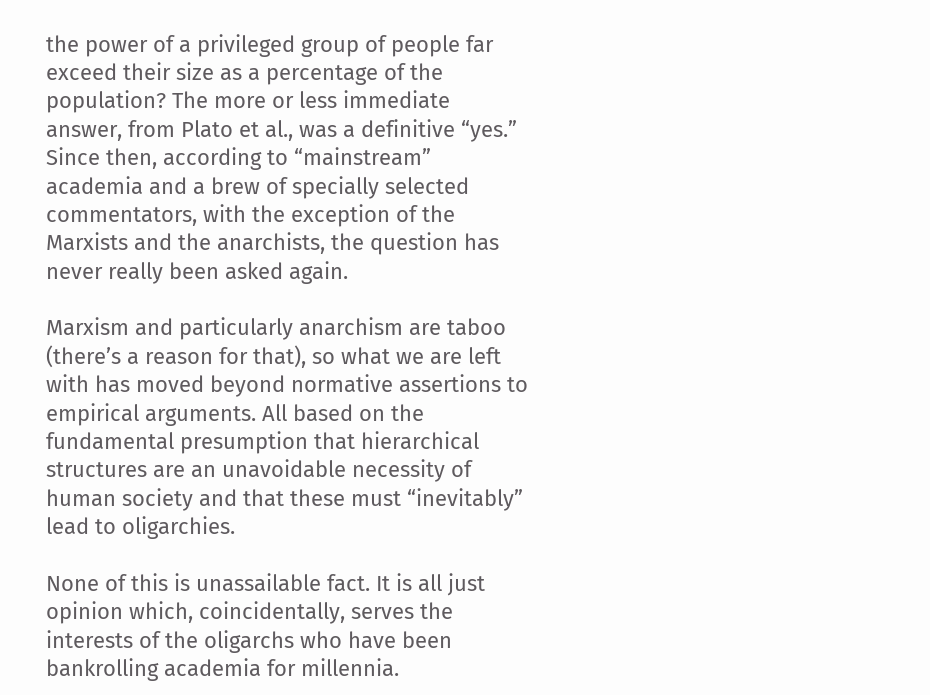the power of a privileged group of people far exceed their size as a percentage of the population? The more or less immediate answer, from Plato et al., was a definitive “yes.” Since then, according to “mainstream” academia and a brew of specially selected commentators, with the exception of the Marxists and the anarchists, the question has never really been asked again.

Marxism and particularly anarchism are taboo (there’s a reason for that), so what we are left with has moved beyond normative assertions to empirical arguments. All based on the fundamental presumption that hierarchical structures are an unavoidable necessity of human society and that these must “inevitably” lead to oligarchies.

None of this is unassailable fact. It is all just opinion which, coincidentally, serves the interests of the oligarchs who have been bankrolling academia for millennia.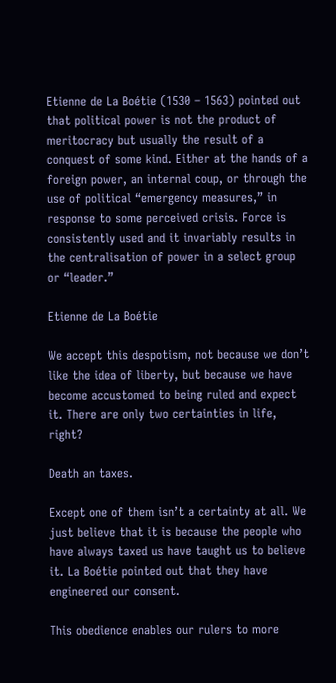Etienne de La Boétie (1530 – 1563) pointed out that political power is not the product of meritocracy but usually the result of a conquest of some kind. Either at the hands of a foreign power, an internal coup, or through the use of political “emergency measures,” in response to some perceived crisis. Force is consistently used and it invariably results in the centralisation of power in a select group or “leader.”

Etienne de La Boétie

We accept this despotism, not because we don’t like the idea of liberty, but because we have become accustomed to being ruled and expect it. There are only two certainties in life, right?

Death an taxes.

Except one of them isn’t a certainty at all. We just believe that it is because the people who have always taxed us have taught us to believe it. La Boétie pointed out that they have engineered our consent.

This obedience enables our rulers to more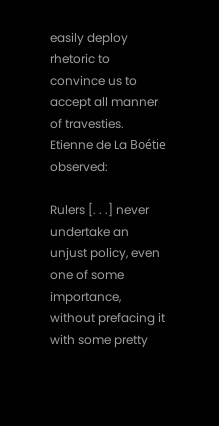easily deploy rhetoric to convince us to accept all manner of travesties. Etienne de La Boétie observed:

Rulers [. . .] never undertake an unjust policy, even one of some importance, without prefacing it with some pretty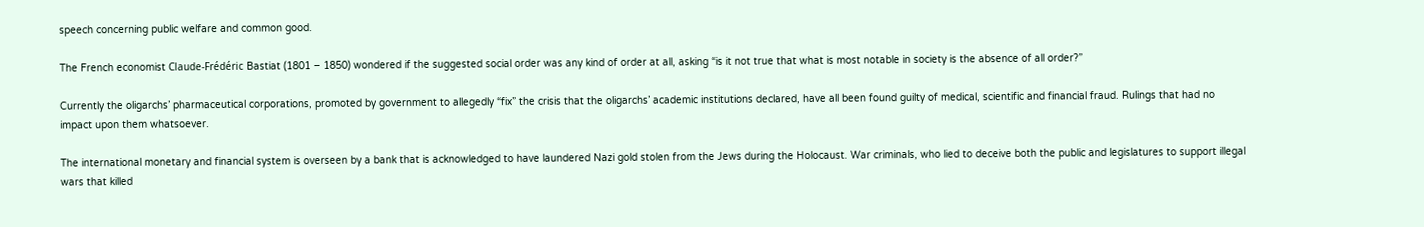speech concerning public welfare and common good.

The French economist Claude-Frédéric Bastiat (1801 – 1850) wondered if the suggested social order was any kind of order at all, asking “is it not true that what is most notable in society is the absence of all order?”

Currently the oligarchs’ pharmaceutical corporations, promoted by government to allegedly “fix” the crisis that the oligarchs’ academic institutions declared, have all been found guilty of medical, scientific and financial fraud. Rulings that had no impact upon them whatsoever.

The international monetary and financial system is overseen by a bank that is acknowledged to have laundered Nazi gold stolen from the Jews during the Holocaust. War criminals, who lied to deceive both the public and legislatures to support illegal wars that killed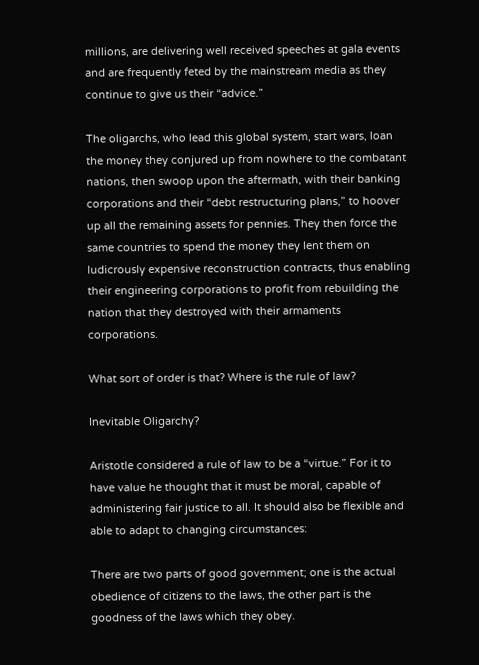millions, are delivering well received speeches at gala events and are frequently feted by the mainstream media as they continue to give us their “advice.”

The oligarchs, who lead this global system, start wars, loan the money they conjured up from nowhere to the combatant nations, then swoop upon the aftermath, with their banking corporations and their “debt restructuring plans,” to hoover up all the remaining assets for pennies. They then force the same countries to spend the money they lent them on ludicrously expensive reconstruction contracts, thus enabling their engineering corporations to profit from rebuilding the nation that they destroyed with their armaments corporations.

What sort of order is that? Where is the rule of law?

Inevitable Oligarchy?

Aristotle considered a rule of law to be a “virtue.” For it to have value he thought that it must be moral, capable of administering fair justice to all. It should also be flexible and able to adapt to changing circumstances:

There are two parts of good government; one is the actual obedience of citizens to the laws, the other part is the goodness of the laws which they obey.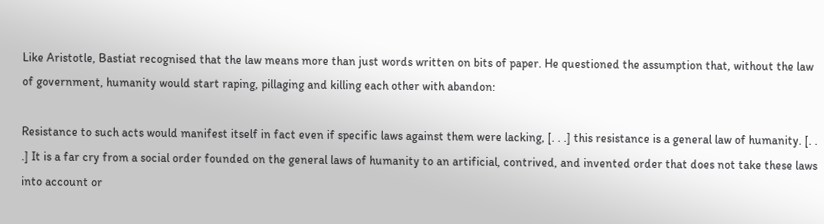Like Aristotle, Bastiat recognised that the law means more than just words written on bits of paper. He questioned the assumption that, without the law of government, humanity would start raping, pillaging and killing each other with abandon:

Resistance to such acts would manifest itself in fact even if specific laws against them were lacking, [. . .] this resistance is a general law of humanity. [. . .] It is a far cry from a social order founded on the general laws of humanity to an artificial, contrived, and invented order that does not take these laws into account or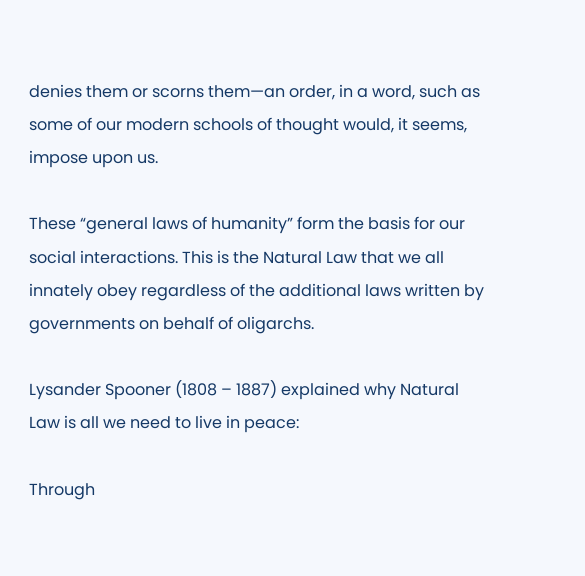denies them or scorns them—an order, in a word, such as some of our modern schools of thought would, it seems, impose upon us.

These “general laws of humanity” form the basis for our social interactions. This is the Natural Law that we all innately obey regardless of the additional laws written by governments on behalf of oligarchs.

Lysander Spooner (1808 – 1887) explained why Natural Law is all we need to live in peace:

Through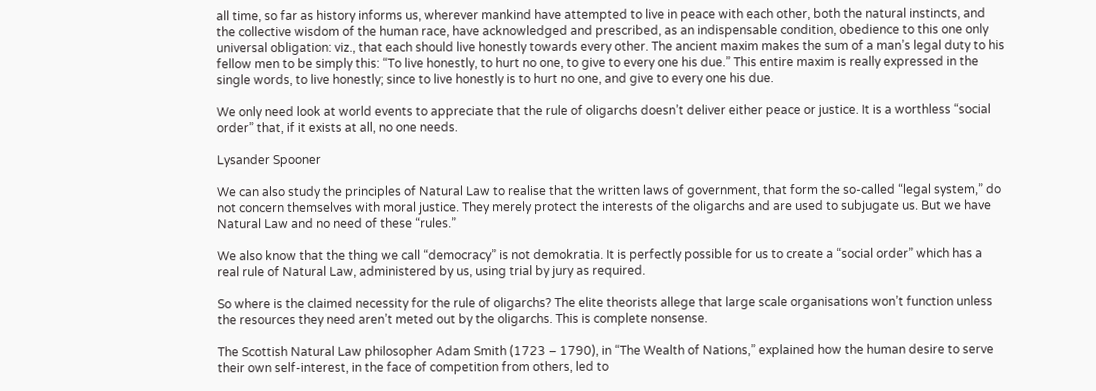all time, so far as history informs us, wherever mankind have attempted to live in peace with each other, both the natural instincts, and the collective wisdom of the human race, have acknowledged and prescribed, as an indispensable condition, obedience to this one only universal obligation: viz., that each should live honestly towards every other. The ancient maxim makes the sum of a man’s legal duty to his fellow men to be simply this: “To live honestly, to hurt no one, to give to every one his due.” This entire maxim is really expressed in the single words, to live honestly; since to live honestly is to hurt no one, and give to every one his due.

We only need look at world events to appreciate that the rule of oligarchs doesn’t deliver either peace or justice. It is a worthless “social order” that, if it exists at all, no one needs.

Lysander Spooner

We can also study the principles of Natural Law to realise that the written laws of government, that form the so-called “legal system,” do not concern themselves with moral justice. They merely protect the interests of the oligarchs and are used to subjugate us. But we have Natural Law and no need of these “rules.”

We also know that the thing we call “democracy” is not demokratia. It is perfectly possible for us to create a “social order” which has a real rule of Natural Law, administered by us, using trial by jury as required.

So where is the claimed necessity for the rule of oligarchs? The elite theorists allege that large scale organisations won’t function unless the resources they need aren’t meted out by the oligarchs. This is complete nonsense.

The Scottish Natural Law philosopher Adam Smith (1723 – 1790), in “The Wealth of Nations,” explained how the human desire to serve their own self-interest, in the face of competition from others, led to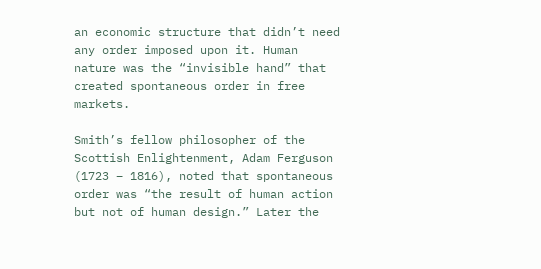an economic structure that didn’t need any order imposed upon it. Human nature was the “invisible hand” that created spontaneous order in free markets.

Smith’s fellow philosopher of the Scottish Enlightenment, Adam Ferguson (1723 – 1816), noted that spontaneous order was “the result of human action but not of human design.” Later the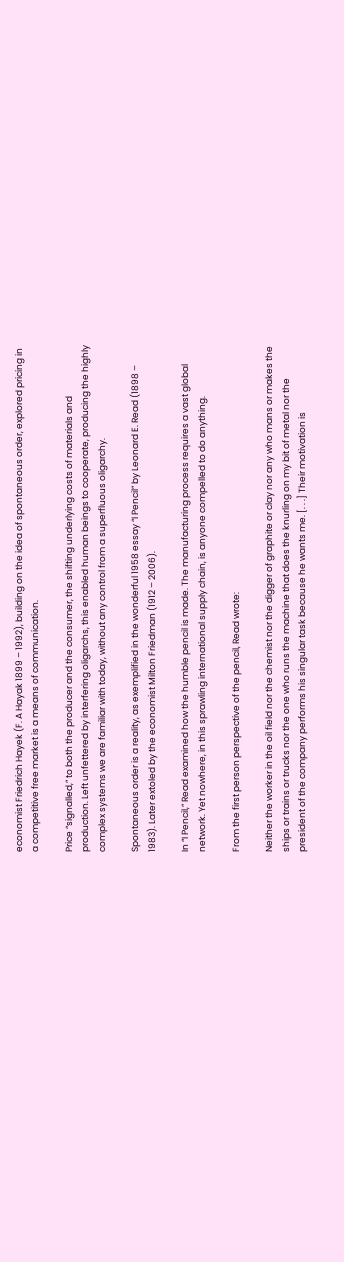economist Friedrich Hayek (F. A Hayak 1899 – 1992), building on the idea of spontaneous order, explored pricing in a competitive free market is a means of communication.

Price “signalled,” to both the producer and the consumer, the shifting underlying costs of materials and production. Left unfettered by interfering oligarchs, this enabled human beings to cooperate, producing the highly complex systems we are familiar with today, without any control from a superfluous oligarchy.

Spontaneous order is a reality, as exemplified in the wonderful 1958 essay “I Pencil” by Leonard E. Read (1898 – 1983). Later extoled by the economist Milton Friedman (1912 – 2006).

In “I Pencil,” Read examined how the humble pencil is made. The manufacturing process requires a vast global network. Yet nowhere, in this sprawling international supply chain, is anyone compelled to do anything.

From the first person perspective of the pencil, Read wrote:

Neither the worker in the oil field nor the chemist nor the digger of graphite or clay nor any who mans or makes the ships or trains or trucks nor the one who runs the machine that does the knurling on my bit of metal nor the president of the company performs his singular task because he wants me. [. . .] Their motivation is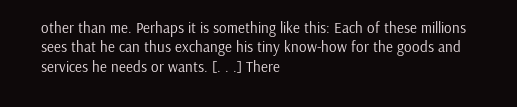other than me. Perhaps it is something like this: Each of these millions sees that he can thus exchange his tiny know-how for the goods and services he needs or wants. [. . .] There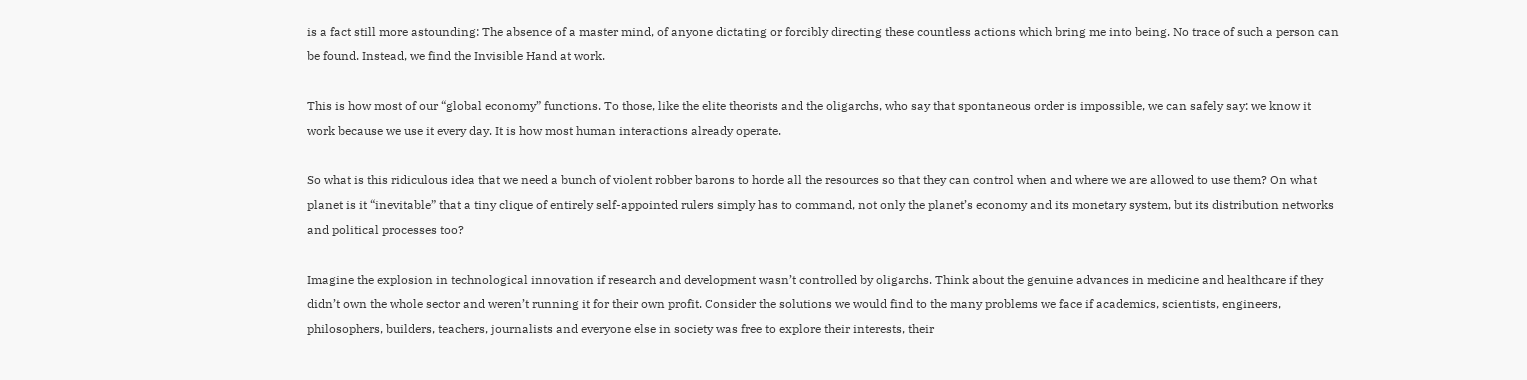is a fact still more astounding: The absence of a master mind, of anyone dictating or forcibly directing these countless actions which bring me into being. No trace of such a person can be found. Instead, we find the Invisible Hand at work.

This is how most of our “global economy” functions. To those, like the elite theorists and the oligarchs, who say that spontaneous order is impossible, we can safely say: we know it work because we use it every day. It is how most human interactions already operate.

So what is this ridiculous idea that we need a bunch of violent robber barons to horde all the resources so that they can control when and where we are allowed to use them? On what planet is it “inevitable” that a tiny clique of entirely self-appointed rulers simply has to command, not only the planet’s economy and its monetary system, but its distribution networks and political processes too?

Imagine the explosion in technological innovation if research and development wasn’t controlled by oligarchs. Think about the genuine advances in medicine and healthcare if they didn’t own the whole sector and weren’t running it for their own profit. Consider the solutions we would find to the many problems we face if academics, scientists, engineers, philosophers, builders, teachers, journalists and everyone else in society was free to explore their interests, their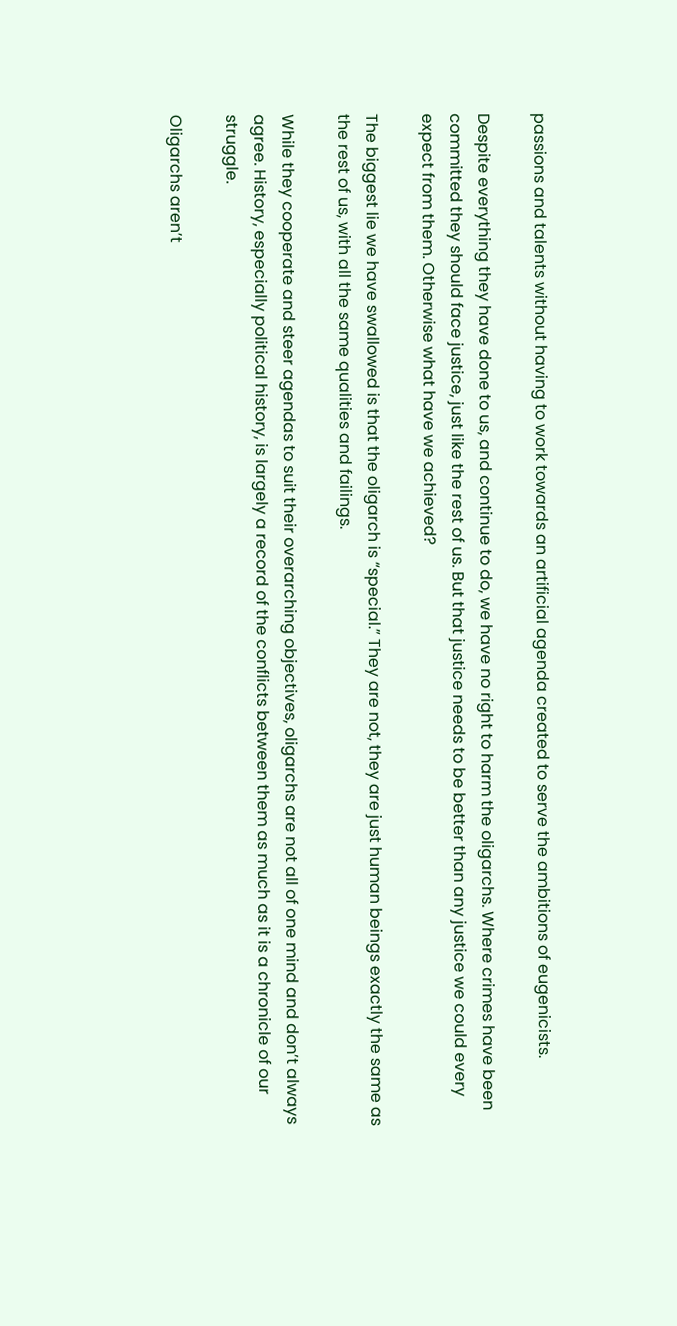passions and talents without having to work towards an artificial agenda created to serve the ambitions of eugenicists.

Despite everything they have done to us, and continue to do, we have no right to harm the oligarchs. Where crimes have been committed they should face justice, just like the rest of us. But that justice needs to be better than any justice we could every expect from them. Otherwise what have we achieved?

The biggest lie we have swallowed is that the oligarch is “special.” They are not, they are just human beings exactly the same as the rest of us, with all the same qualities and failings.

While they cooperate and steer agendas to suit their overarching objectives, oligarchs are not all of one mind and don’t always agree. History, especially political history, is largely a record of the conflicts between them as much as it is a chronicle of our struggle.

Oligarchs aren’t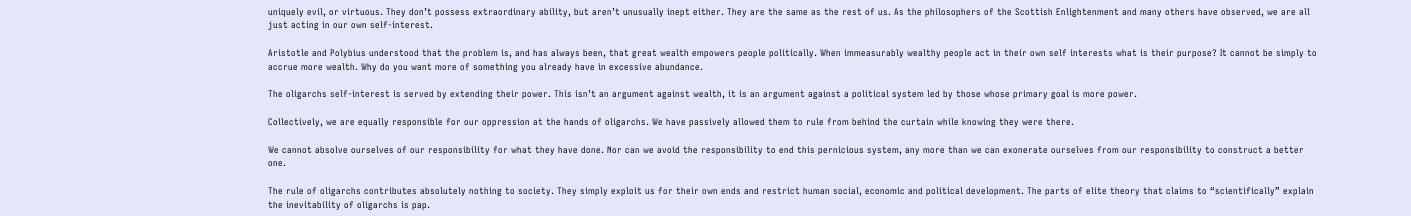uniquely evil, or virtuous. They don’t possess extraordinary ability, but aren’t unusually inept either. They are the same as the rest of us. As the philosophers of the Scottish Enlightenment and many others have observed, we are all just acting in our own self-interest.

Aristotle and Polybius understood that the problem is, and has always been, that great wealth empowers people politically. When immeasurably wealthy people act in their own self interests what is their purpose? It cannot be simply to accrue more wealth. Why do you want more of something you already have in excessive abundance.

The oligarchs self-interest is served by extending their power. This isn’t an argument against wealth, it is an argument against a political system led by those whose primary goal is more power.

Collectively, we are equally responsible for our oppression at the hands of oligarchs. We have passively allowed them to rule from behind the curtain while knowing they were there.

We cannot absolve ourselves of our responsibility for what they have done. Nor can we avoid the responsibility to end this pernicious system, any more than we can exonerate ourselves from our responsibility to construct a better one.

The rule of oligarchs contributes absolutely nothing to society. They simply exploit us for their own ends and restrict human social, economic and political development. The parts of elite theory that claims to “scientifically” explain the inevitability of oligarchs is pap.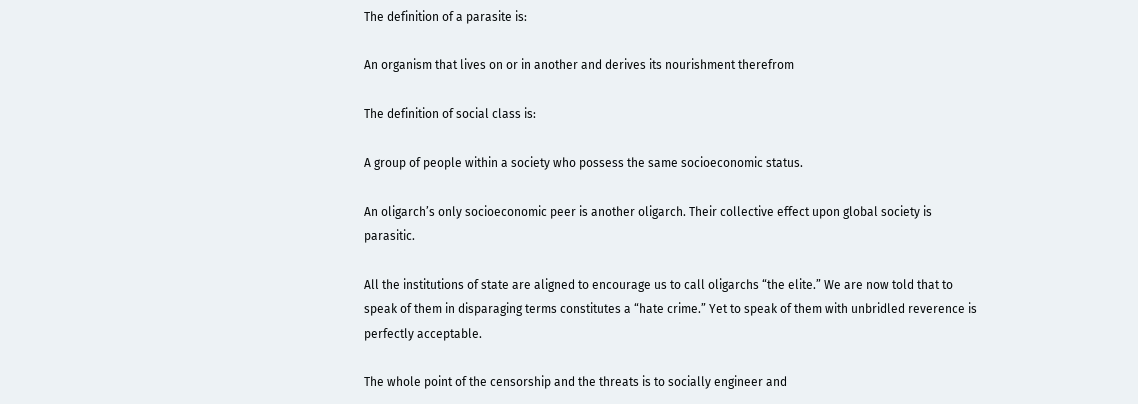The definition of a parasite is:

An organism that lives on or in another and derives its nourishment therefrom

The definition of social class is:

A group of people within a society who possess the same socioeconomic status.

An oligarch’s only socioeconomic peer is another oligarch. Their collective effect upon global society is parasitic.

All the institutions of state are aligned to encourage us to call oligarchs “the elite.” We are now told that to speak of them in disparaging terms constitutes a “hate crime.” Yet to speak of them with unbridled reverence is perfectly acceptable.

The whole point of the censorship and the threats is to socially engineer and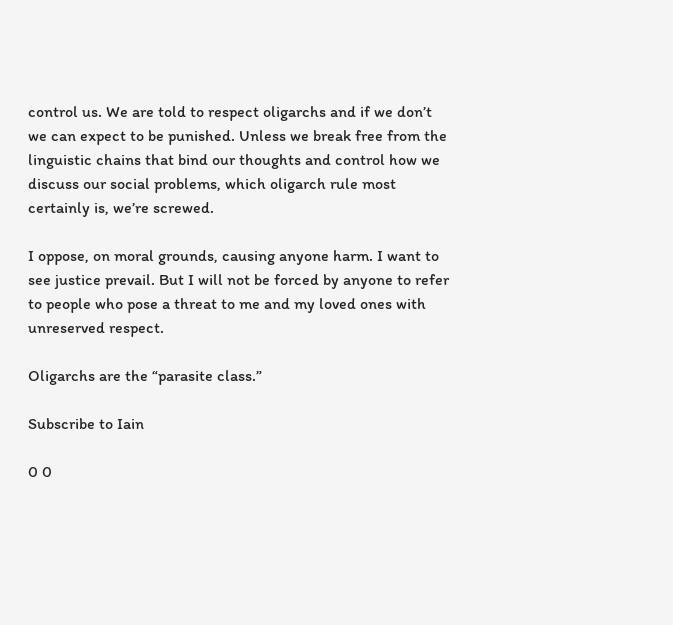control us. We are told to respect oligarchs and if we don’t we can expect to be punished. Unless we break free from the linguistic chains that bind our thoughts and control how we discuss our social problems, which oligarch rule most certainly is, we’re screwed.

I oppose, on moral grounds, causing anyone harm. I want to see justice prevail. But I will not be forced by anyone to refer to people who pose a threat to me and my loved ones with unreserved respect.

Oligarchs are the “parasite class.”

Subscribe to Iain

0 0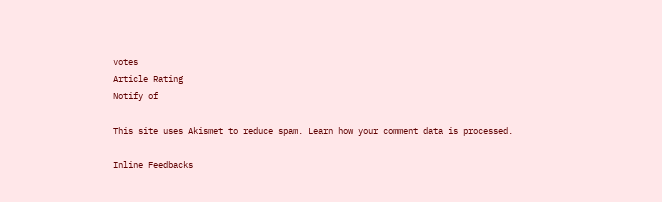votes
Article Rating
Notify of

This site uses Akismet to reduce spam. Learn how your comment data is processed.

Inline Feedbacks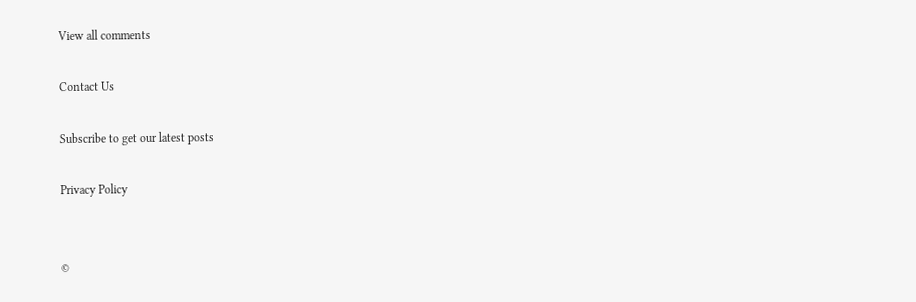View all comments

Contact Us

Subscribe to get our latest posts

Privacy Policy


©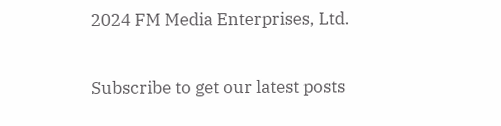2024 FM Media Enterprises, Ltd.

Subscribe to get our latest posts